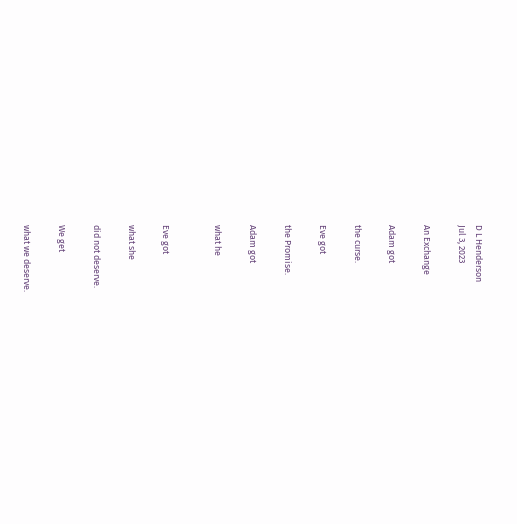D L Henderson
Jul 3, 2023

An Exchange

Adam got

the curse.

Eve got

the Promise.

Adam got

what he


Eve got

what she

did not deserve.

We get

what we deserve.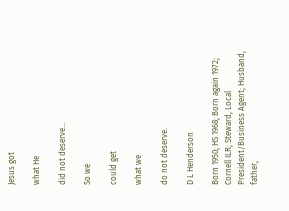Jesus got

what He

did not deserve…

So we

could get

what we

do not deserve.

D L Henderson

Born 1950; HS 1968; Born again 1972; Cornell ILR; Steward, Local President/Business Agent; Husband, father,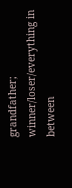grandfather; winner/loser/everything in between